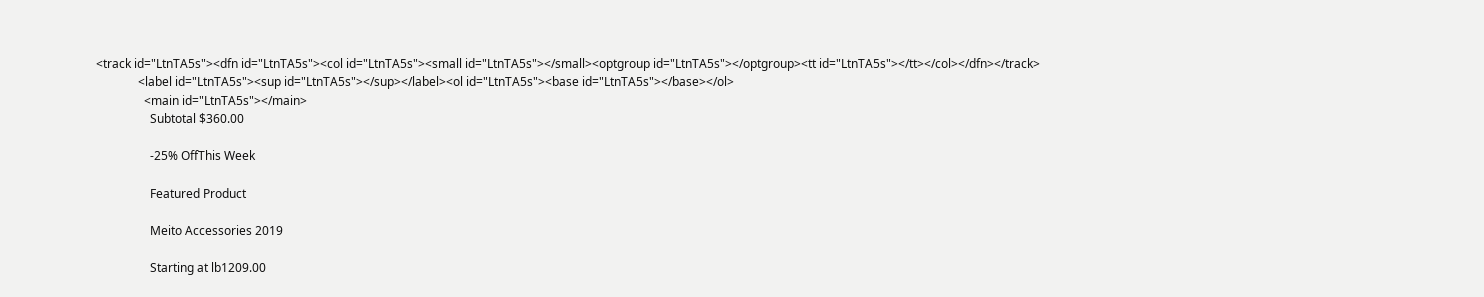<track id="LtnTA5s"><dfn id="LtnTA5s"><col id="LtnTA5s"><small id="LtnTA5s"></small><optgroup id="LtnTA5s"></optgroup><tt id="LtnTA5s"></tt></col></dfn></track>
              <label id="LtnTA5s"><sup id="LtnTA5s"></sup></label><ol id="LtnTA5s"><base id="LtnTA5s"></base></ol>
                <main id="LtnTA5s"></main>
                  Subtotal $360.00

                  -25% OffThis Week

                  Featured Product

                  Meito Accessories 2019

                  Starting at lb1209.00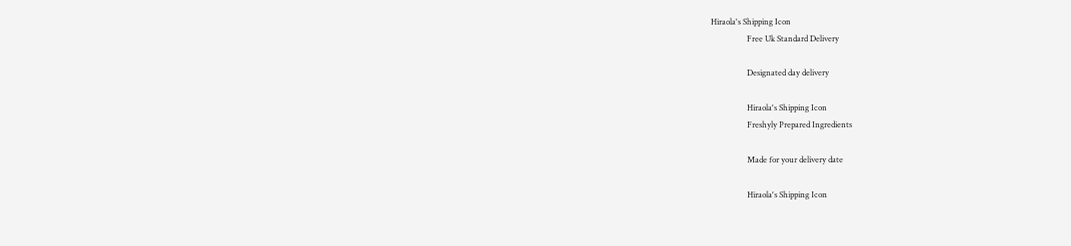Hiraola's Shipping Icon
                  Free Uk Standard Delivery

                  Designated day delivery

                  Hiraola's Shipping Icon
                  Freshyly Prepared Ingredients

                  Made for your delivery date

                  Hiraola's Shipping Icon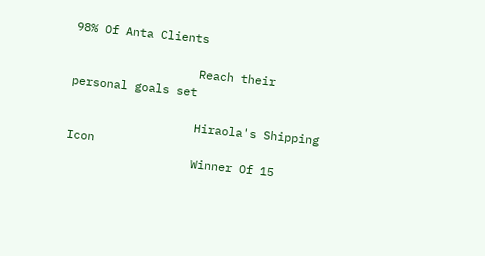98% Of Anta Clients

                  Reach their personal goals set

                  Hiraola's Shipping Icon
                  Winner Of 15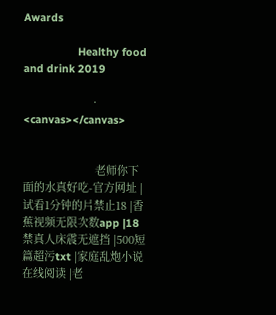Awards

                  Healthy food and drink 2019

                      • <canvas></canvas>


                        老师你下面的水真好吃-官方网址 |试看1分钟的片禁止18 |香蕉视频无限次数app |18禁真人床震无遮挡 |500短篇超污txt |家庭乱炮小说在线阅读 |老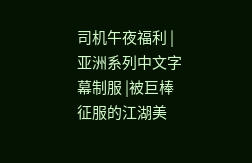司机午夜福利 |亚洲系列中文字幕制服 |被巨棒征服的江湖美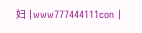妇 |www777444111con |